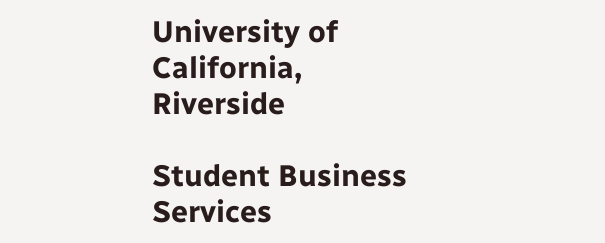University of California, Riverside

Student Business Services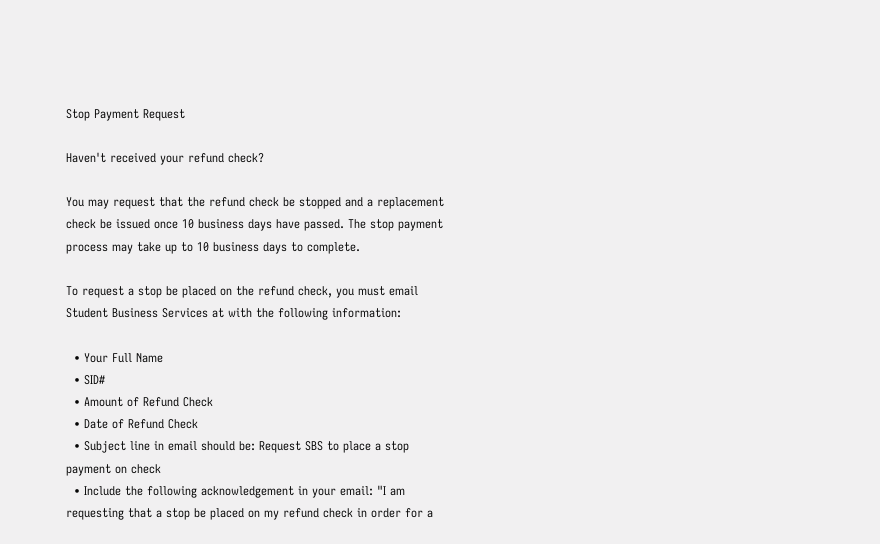Stop Payment Request

Haven't received your refund check?

You may request that the refund check be stopped and a replacement check be issued once 10 business days have passed. The stop payment process may take up to 10 business days to complete.

To request a stop be placed on the refund check, you must email Student Business Services at with the following information:

  • Your Full Name
  • SID#
  • Amount of Refund Check
  • Date of Refund Check
  • Subject line in email should be: Request SBS to place a stop payment on check
  • Include the following acknowledgement in your email: "I am requesting that a stop be placed on my refund check in order for a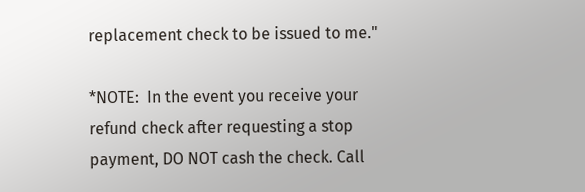replacement check to be issued to me."

*NOTE:  In the event you receive your refund check after requesting a stop payment, DO NOT cash the check. Call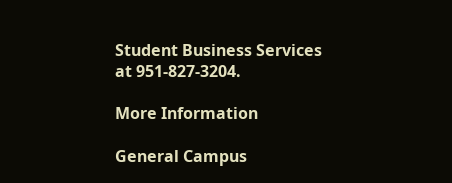Student Business Services at 951-827-3204.

More Information

General Campus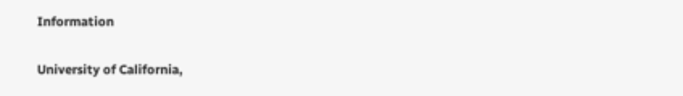Information

University of California,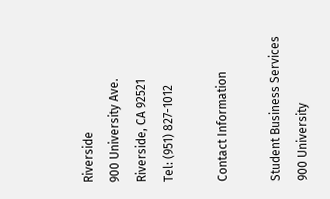Riverside
900 University Ave.
Riverside, CA 92521
Tel: (951) 827-1012

Contact Information

Student Business Services
900 University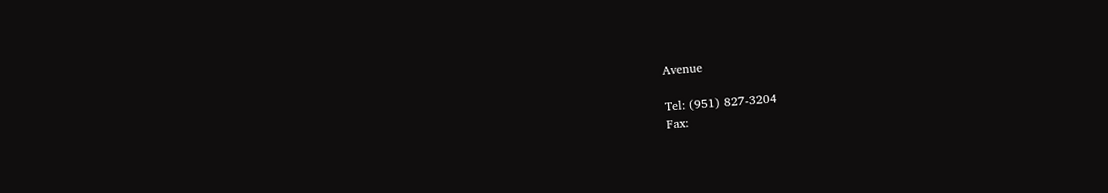Avenue

Tel: (951) 827-3204
Fax: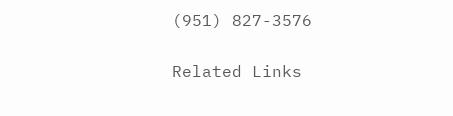(951) 827-3576

Related Links